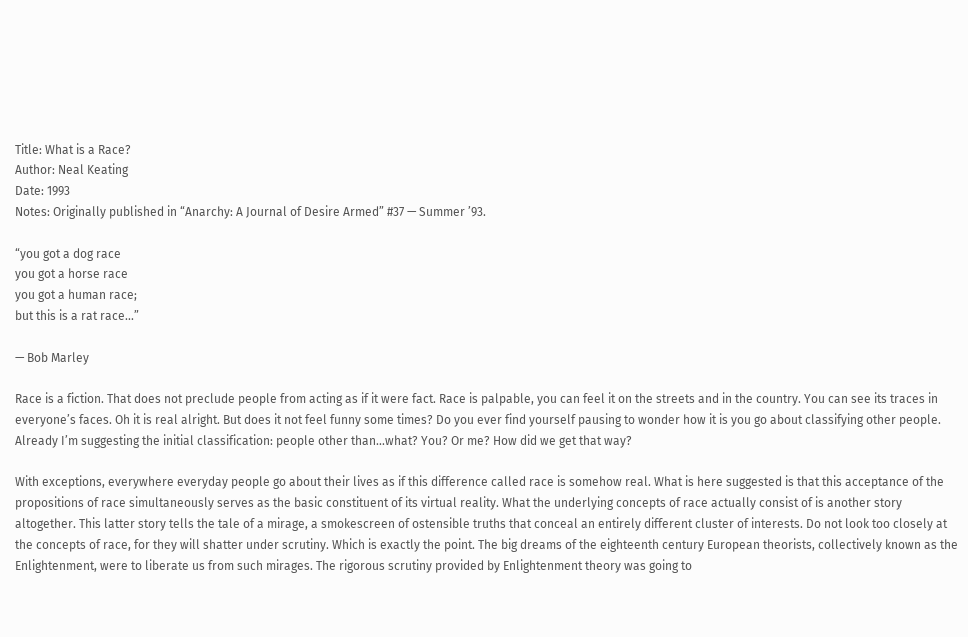Title: What is a Race?
Author: Neal Keating
Date: 1993
Notes: Originally published in “Anarchy: A Journal of Desire Armed” #37 — Summer ’93.

“you got a dog race
you got a horse race
you got a human race;
but this is a rat race...”

— Bob Marley

Race is a fiction. That does not preclude people from acting as if it were fact. Race is palpable, you can feel it on the streets and in the country. You can see its traces in everyone’s faces. Oh it is real alright. But does it not feel funny some times? Do you ever find yourself pausing to wonder how it is you go about classifying other people. Already I’m suggesting the initial classification: people other than...what? You? Or me? How did we get that way?

With exceptions, everywhere everyday people go about their lives as if this difference called race is somehow real. What is here suggested is that this acceptance of the propositions of race simultaneously serves as the basic constituent of its virtual reality. What the underlying concepts of race actually consist of is another story altogether. This latter story tells the tale of a mirage, a smokescreen of ostensible truths that conceal an entirely different cluster of interests. Do not look too closely at the concepts of race, for they will shatter under scrutiny. Which is exactly the point. The big dreams of the eighteenth century European theorists, collectively known as the Enlightenment, were to liberate us from such mirages. The rigorous scrutiny provided by Enlightenment theory was going to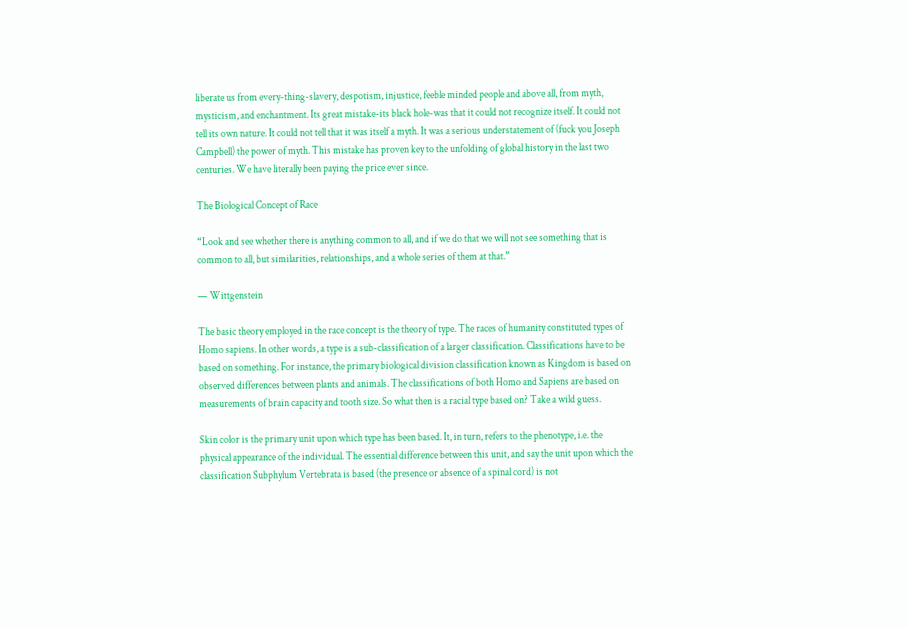liberate us from every-thing-slavery, despotism, injustice, feeble minded people and above all, from myth, mysticism, and enchantment. Its great mistake-its black hole-was that it could not recognize itself. It could not tell its own nature. It could not tell that it was itself a myth. It was a serious understatement of (fuck you Joseph Campbell) the power of myth. This mistake has proven key to the unfolding of global history in the last two centuries. We have literally been paying the price ever since.

The Biological Concept of Race

“Look and see whether there is anything common to all, and if we do that we will not see something that is common to all, but similarities, relationships, and a whole series of them at that.”

— Wittgenstein

The basic theory employed in the race concept is the theory of type. The races of humanity constituted types of Homo sapiens. In other words, a type is a sub-classification of a larger classification. Classifications have to be based on something. For instance, the primary biological division classification known as Kingdom is based on observed differences between plants and animals. The classifications of both Homo and Sapiens are based on measurements of brain capacity and tooth size. So what then is a racial type based on? Take a wild guess.

Skin color is the primary unit upon which type has been based. It, in turn, refers to the phenotype, i.e. the physical appearance of the individual. The essential difference between this unit, and say the unit upon which the classification Subphylum Vertebrata is based (the presence or absence of a spinal cord) is not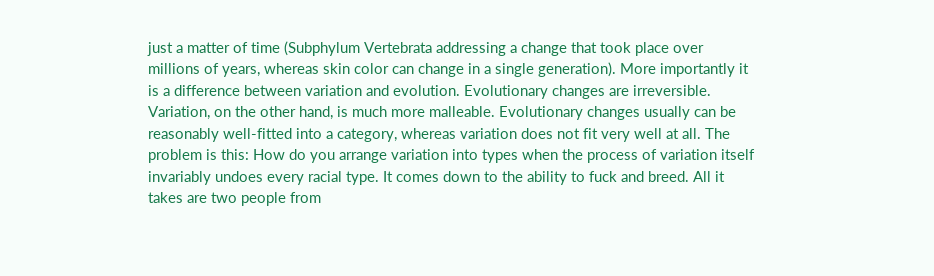just a matter of time (Subphylum Vertebrata addressing a change that took place over millions of years, whereas skin color can change in a single generation). More importantly it is a difference between variation and evolution. Evolutionary changes are irreversible. Variation, on the other hand, is much more malleable. Evolutionary changes usually can be reasonably well-fitted into a category, whereas variation does not fit very well at all. The problem is this: How do you arrange variation into types when the process of variation itself invariably undoes every racial type. It comes down to the ability to fuck and breed. All it takes are two people from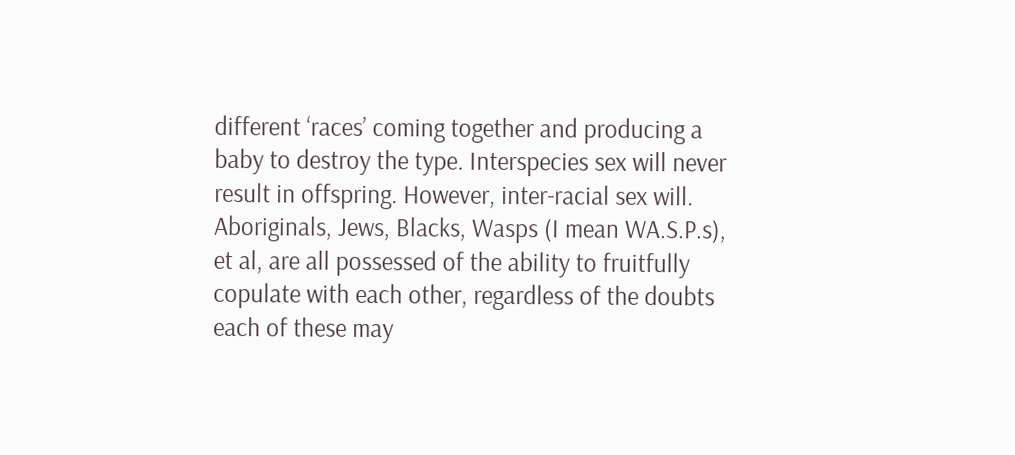different ‘races’ coming together and producing a baby to destroy the type. Interspecies sex will never result in offspring. However, inter-racial sex will. Aboriginals, Jews, Blacks, Wasps (I mean WA.S.P.s), et al, are all possessed of the ability to fruitfully copulate with each other, regardless of the doubts each of these may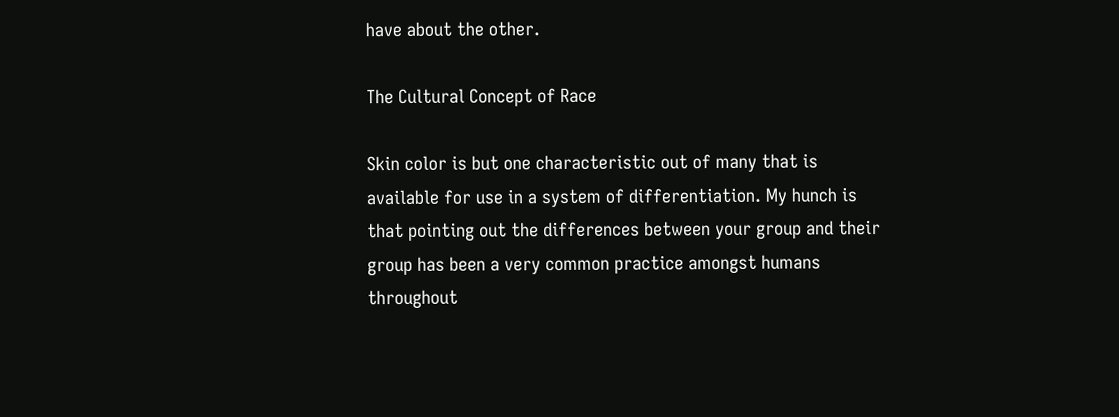have about the other.

The Cultural Concept of Race

Skin color is but one characteristic out of many that is available for use in a system of differentiation. My hunch is that pointing out the differences between your group and their group has been a very common practice amongst humans throughout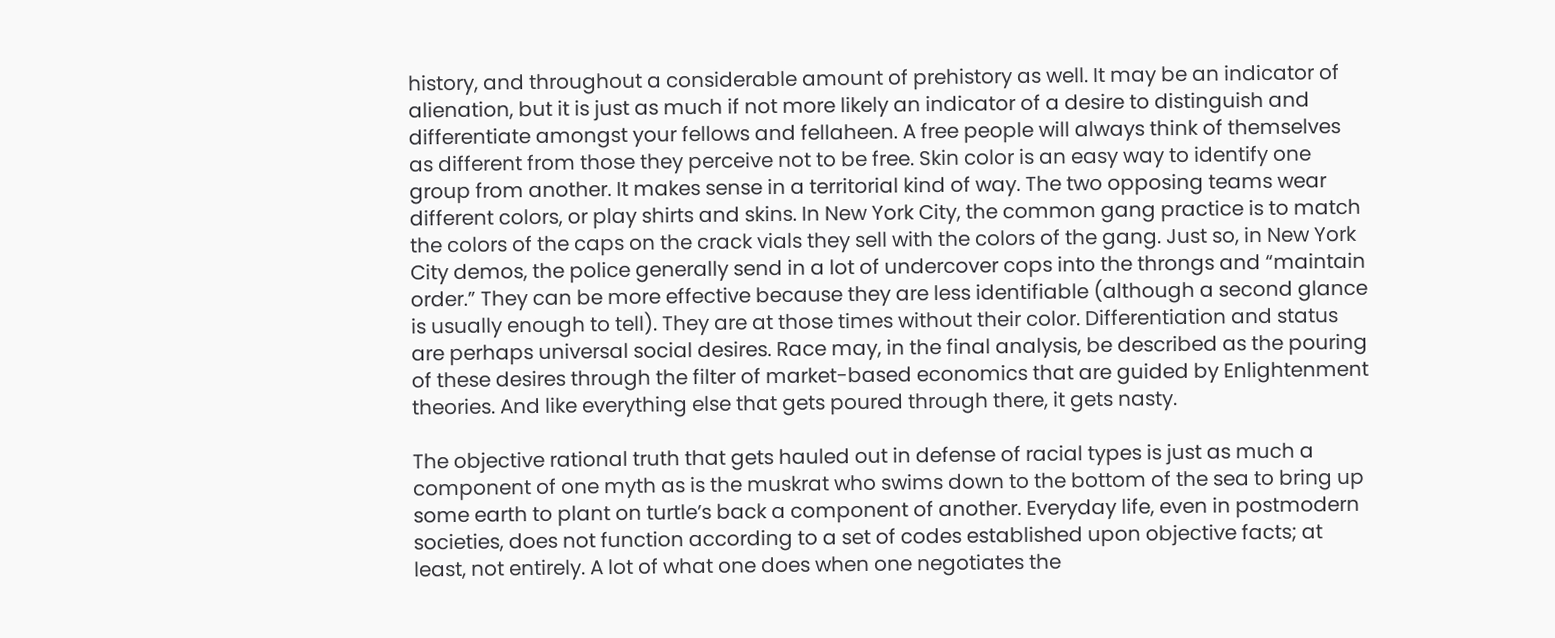history, and throughout a considerable amount of prehistory as well. It may be an indicator of alienation, but it is just as much if not more likely an indicator of a desire to distinguish and differentiate amongst your fellows and fellaheen. A free people will always think of themselves as different from those they perceive not to be free. Skin color is an easy way to identify one group from another. It makes sense in a territorial kind of way. The two opposing teams wear different colors, or play shirts and skins. In New York City, the common gang practice is to match the colors of the caps on the crack vials they sell with the colors of the gang. Just so, in New York City demos, the police generally send in a lot of undercover cops into the throngs and “maintain order.” They can be more effective because they are less identifiable (although a second glance is usually enough to tell). They are at those times without their color. Differentiation and status are perhaps universal social desires. Race may, in the final analysis, be described as the pouring of these desires through the filter of market-based economics that are guided by Enlightenment theories. And like everything else that gets poured through there, it gets nasty.

The objective rational truth that gets hauled out in defense of racial types is just as much a component of one myth as is the muskrat who swims down to the bottom of the sea to bring up some earth to plant on turtle’s back a component of another. Everyday life, even in postmodern societies, does not function according to a set of codes established upon objective facts; at least, not entirely. A lot of what one does when one negotiates the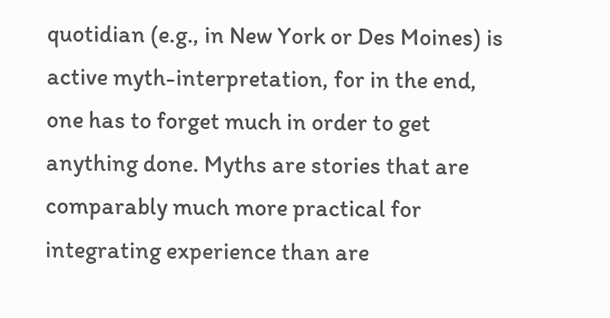quotidian (e.g., in New York or Des Moines) is active myth-interpretation, for in the end, one has to forget much in order to get anything done. Myths are stories that are comparably much more practical for integrating experience than are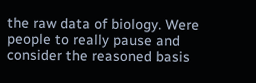the raw data of biology. Were people to really pause and consider the reasoned basis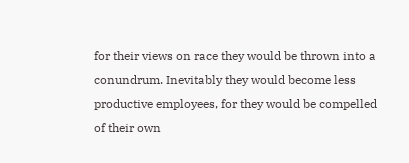for their views on race they would be thrown into a conundrum. Inevitably they would become less productive employees, for they would be compelled of their own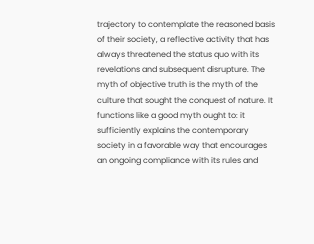trajectory to contemplate the reasoned basis of their society, a reflective activity that has always threatened the status quo with its revelations and subsequent disrupture. The myth of objective truth is the myth of the culture that sought the conquest of nature. It functions like a good myth ought to: it sufficiently explains the contemporary society in a favorable way that encourages an ongoing compliance with its rules and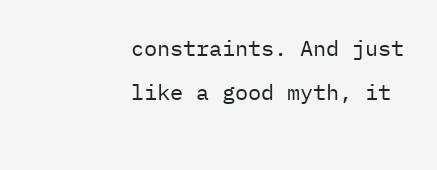constraints. And just like a good myth, it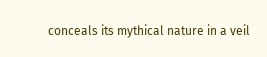conceals its mythical nature in a veil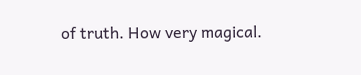of truth. How very magical.